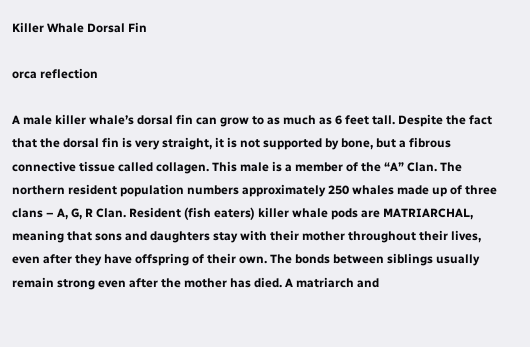Killer Whale Dorsal Fin

orca reflection

A male killer whale’s dorsal fin can grow to as much as 6 feet tall. Despite the fact that the dorsal fin is very straight, it is not supported by bone, but a fibrous connective tissue called collagen. This male is a member of the “A” Clan. The northern resident population numbers approximately 250 whales made up of three clans – A, G, R Clan. Resident (fish eaters) killer whale pods are MATRIARCHAL, meaning that sons and daughters stay with their mother throughout their lives, even after they have offspring of their own. The bonds between siblings usually remain strong even after the mother has died. A matriarch and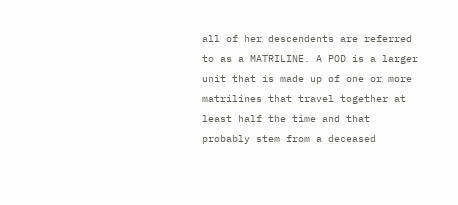all of her descendents are referred to as a MATRILINE. A POD is a larger unit that is made up of one or more matrilines that travel together at least half the time and that probably stem from a deceased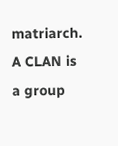matriarch. A CLAN is a group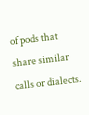of pods that share similar calls or dialects.